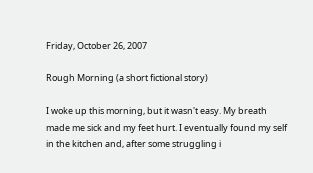Friday, October 26, 2007

Rough Morning (a short fictional story)

I woke up this morning, but it wasn't easy. My breath made me sick and my feet hurt. I eventually found my self in the kitchen and, after some struggling i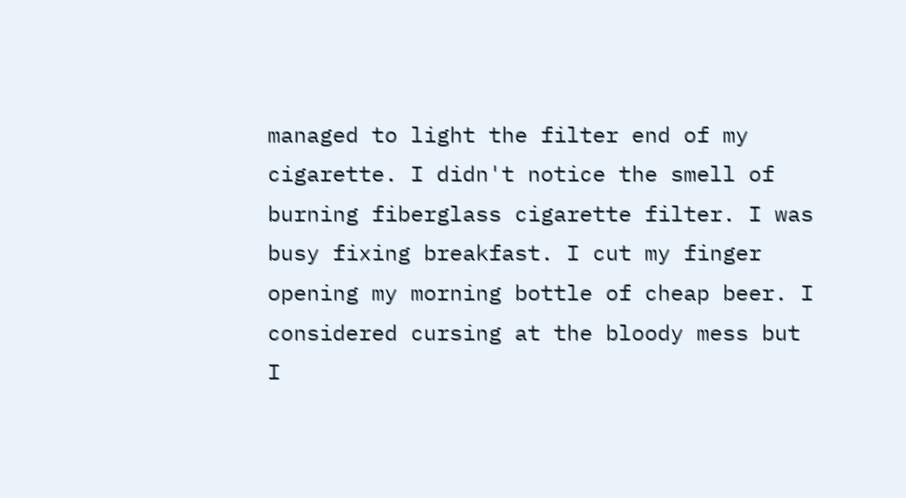managed to light the filter end of my cigarette. I didn't notice the smell of burning fiberglass cigarette filter. I was busy fixing breakfast. I cut my finger opening my morning bottle of cheap beer. I considered cursing at the bloody mess but I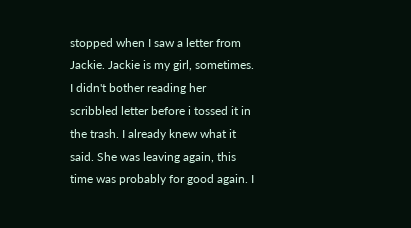stopped when I saw a letter from Jackie. Jackie is my girl, sometimes. I didn't bother reading her scribbled letter before i tossed it in the trash. I already knew what it said. She was leaving again, this time was probably for good again. I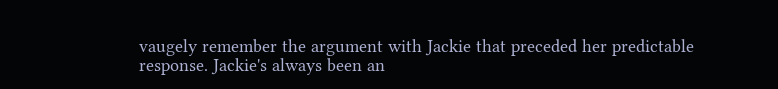vaugely remember the argument with Jackie that preceded her predictable response. Jackie's always been an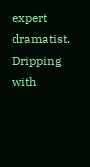expert dramatist. Dripping with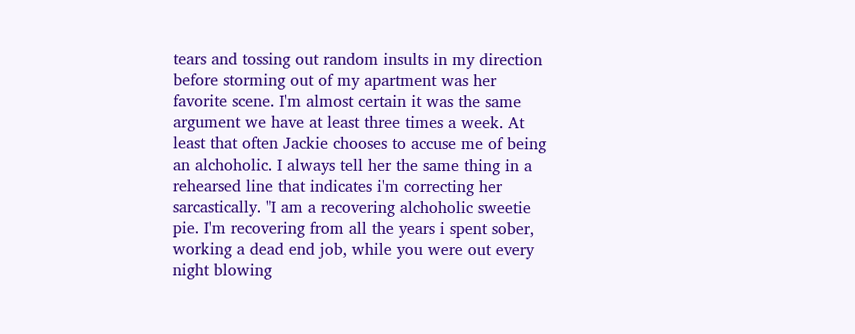tears and tossing out random insults in my direction before storming out of my apartment was her favorite scene. I'm almost certain it was the same argument we have at least three times a week. At least that often Jackie chooses to accuse me of being an alchoholic. I always tell her the same thing in a rehearsed line that indicates i'm correcting her sarcastically. "I am a recovering alchoholic sweetie pie. I'm recovering from all the years i spent sober, working a dead end job, while you were out every night blowing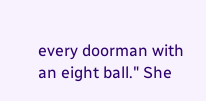every doorman with an eight ball." She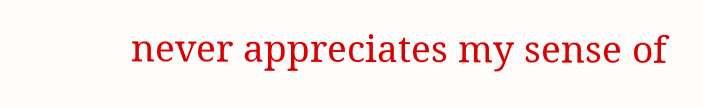never appreciates my sense of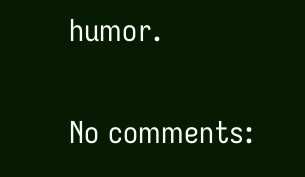humor.

No comments: